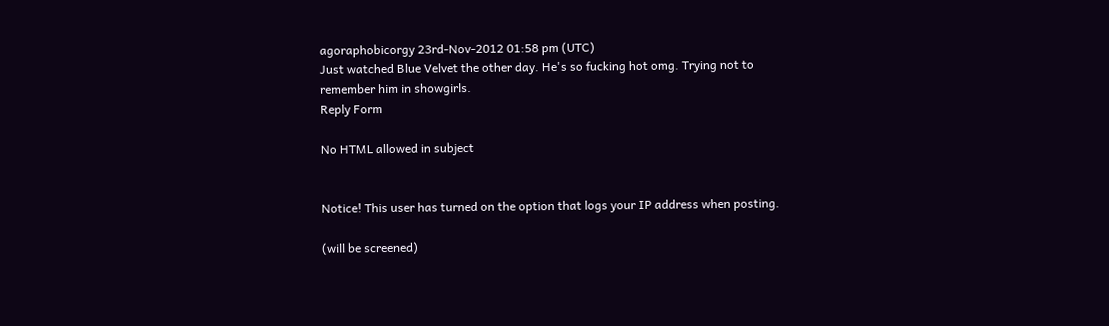agoraphobicorgy 23rd-Nov-2012 01:58 pm (UTC)
Just watched Blue Velvet the other day. He's so fucking hot omg. Trying not to remember him in showgirls.
Reply Form

No HTML allowed in subject


Notice! This user has turned on the option that logs your IP address when posting.

(will be screened)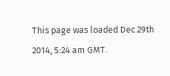This page was loaded Dec 29th 2014, 5:24 am GMT.